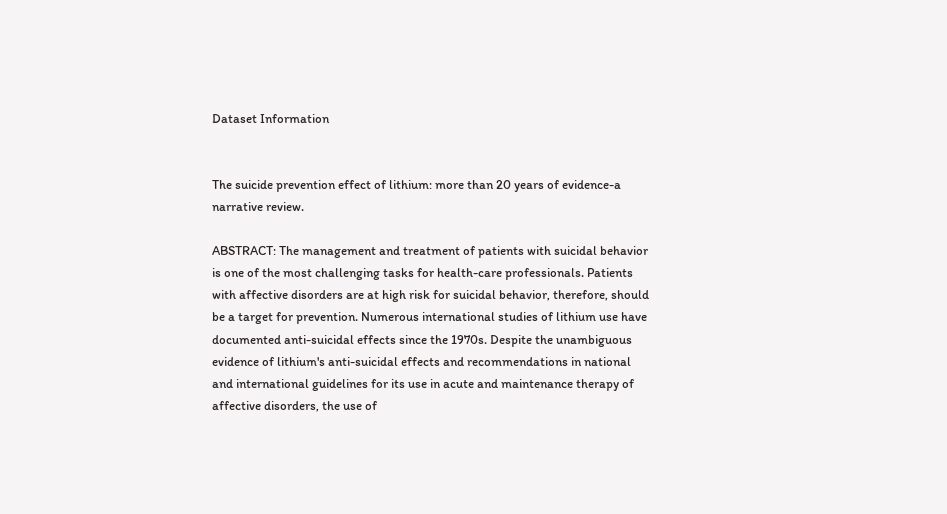Dataset Information


The suicide prevention effect of lithium: more than 20 years of evidence-a narrative review.

ABSTRACT: The management and treatment of patients with suicidal behavior is one of the most challenging tasks for health-care professionals. Patients with affective disorders are at high risk for suicidal behavior, therefore, should be a target for prevention. Numerous international studies of lithium use have documented anti-suicidal effects since the 1970s. Despite the unambiguous evidence of lithium's anti-suicidal effects and recommendations in national and international guidelines for its use in acute and maintenance therapy of affective disorders, the use of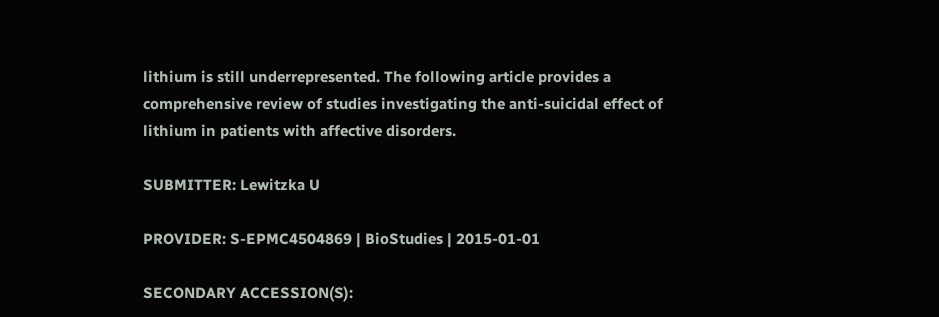lithium is still underrepresented. The following article provides a comprehensive review of studies investigating the anti-suicidal effect of lithium in patients with affective disorders.

SUBMITTER: Lewitzka U

PROVIDER: S-EPMC4504869 | BioStudies | 2015-01-01

SECONDARY ACCESSION(S):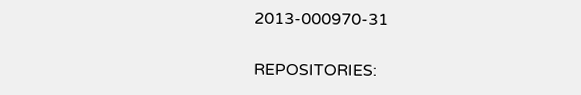2013-000970-31

REPOSITORIES: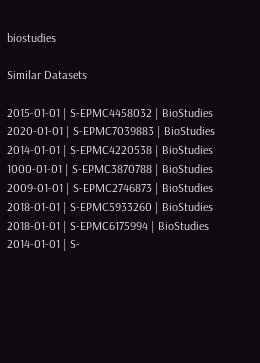biostudies

Similar Datasets

2015-01-01 | S-EPMC4458032 | BioStudies
2020-01-01 | S-EPMC7039883 | BioStudies
2014-01-01 | S-EPMC4220538 | BioStudies
1000-01-01 | S-EPMC3870788 | BioStudies
2009-01-01 | S-EPMC2746873 | BioStudies
2018-01-01 | S-EPMC5933260 | BioStudies
2018-01-01 | S-EPMC6175994 | BioStudies
2014-01-01 | S-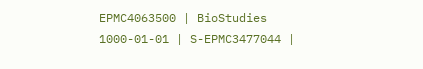EPMC4063500 | BioStudies
1000-01-01 | S-EPMC3477044 |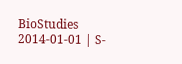BioStudies
2014-01-01 | S-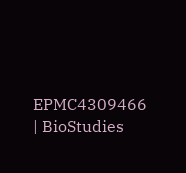EPMC4309466 | BioStudies